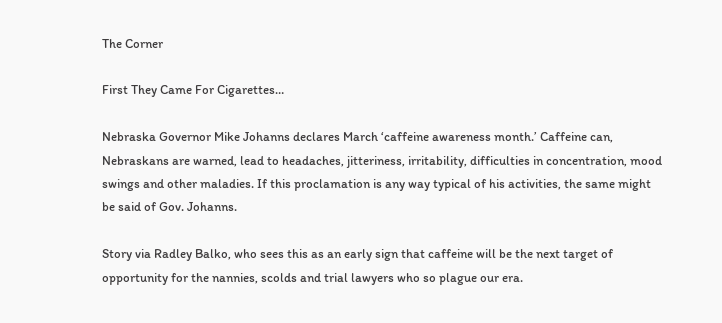The Corner

First They Came For Cigarettes…

Nebraska Governor Mike Johanns declares March ‘caffeine awareness month.’ Caffeine can, Nebraskans are warned, lead to headaches, jitteriness, irritability, difficulties in concentration, mood swings and other maladies. If this proclamation is any way typical of his activities, the same might be said of Gov. Johanns.

Story via Radley Balko, who sees this as an early sign that caffeine will be the next target of opportunity for the nannies, scolds and trial lawyers who so plague our era.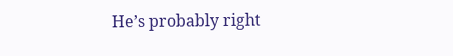He’s probably right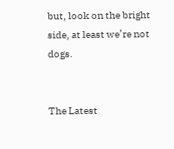but, look on the bright side, at least we’re not dogs.


The Latest